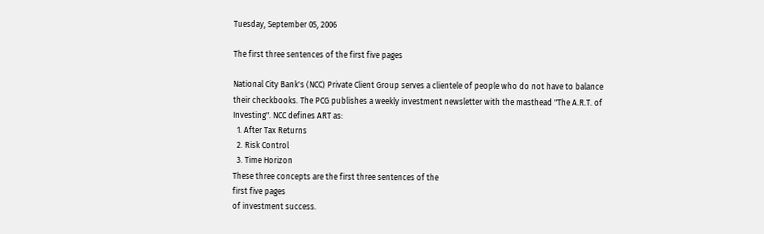Tuesday, September 05, 2006

The first three sentences of the first five pages

National City Bank's (NCC) Private Client Group serves a clientele of people who do not have to balance their checkbooks. The PCG publishes a weekly investment newsletter with the masthead "The A.R.T. of Investing". NCC defines ART as:
  1. After Tax Returns
  2. Risk Control
  3. Time Horizon
These three concepts are the first three sentences of the
first five pages
of investment success.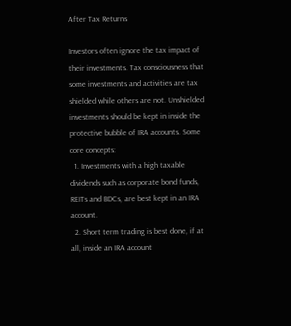After Tax Returns

Investors often ignore the tax impact of their investments. Tax consciousness that some investments and activities are tax shielded while others are not. Unshielded investments should be kept in inside the protective bubble of IRA accounts. Some core concepts:
  1. Investments with a high taxable dividends such as corporate bond funds, REITs and BDCs, are best kept in an IRA account.
  2. Short term trading is best done, if at all, inside an IRA account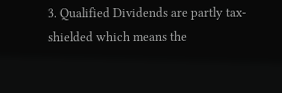3. Qualified Dividends are partly tax-shielded which means the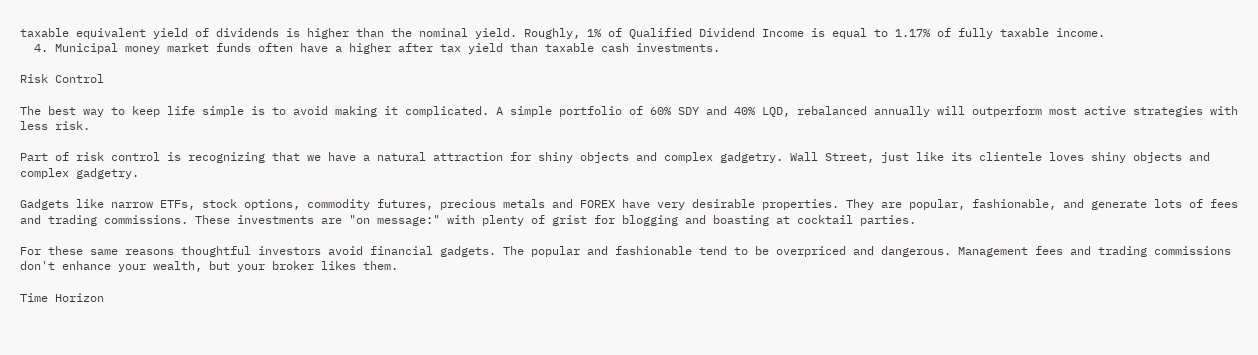taxable equivalent yield of dividends is higher than the nominal yield. Roughly, 1% of Qualified Dividend Income is equal to 1.17% of fully taxable income.
  4. Municipal money market funds often have a higher after tax yield than taxable cash investments.

Risk Control

The best way to keep life simple is to avoid making it complicated. A simple portfolio of 60% SDY and 40% LQD, rebalanced annually will outperform most active strategies with less risk.

Part of risk control is recognizing that we have a natural attraction for shiny objects and complex gadgetry. Wall Street, just like its clientele loves shiny objects and complex gadgetry.

Gadgets like narrow ETFs, stock options, commodity futures, precious metals and FOREX have very desirable properties. They are popular, fashionable, and generate lots of fees and trading commissions. These investments are "on message:" with plenty of grist for blogging and boasting at cocktail parties.

For these same reasons thoughtful investors avoid financial gadgets. The popular and fashionable tend to be overpriced and dangerous. Management fees and trading commissions don't enhance your wealth, but your broker likes them.

Time Horizon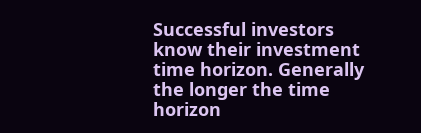Successful investors know their investment time horizon. Generally the longer the time horizon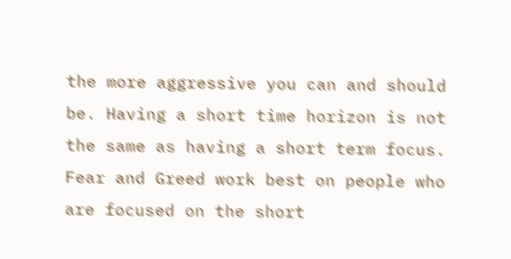the more aggressive you can and should be. Having a short time horizon is not the same as having a short term focus. Fear and Greed work best on people who are focused on the short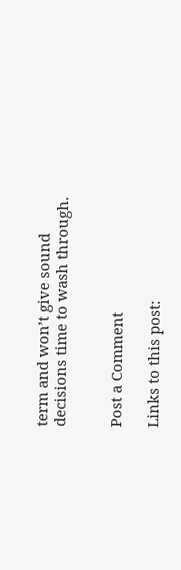term and won’t give sound decisions time to wash through.


Post a Comment

Links to this post: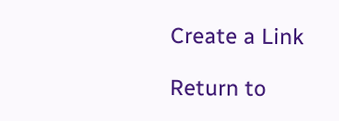Create a Link

Return to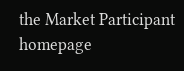the Market Participant homepage